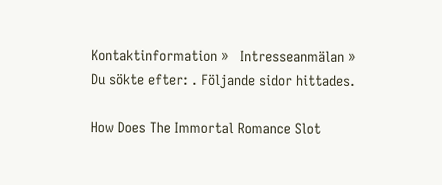Kontaktinformation »   Intresseanmälan »
Du sökte efter: . Följande sidor hittades.

How Does The Immortal Romance Slot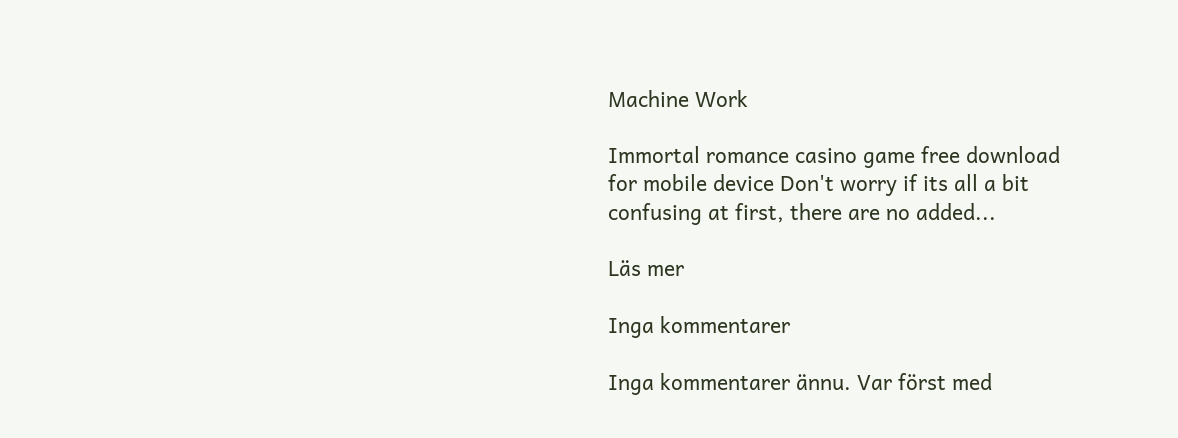Machine Work

Immortal romance casino game free download for mobile device Don't worry if its all a bit confusing at first, there are no added...

Läs mer

Inga kommentarer

Inga kommentarer ännu. Var först med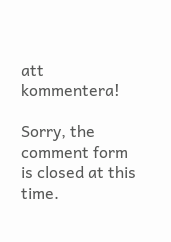att kommentera!

Sorry, the comment form is closed at this time.